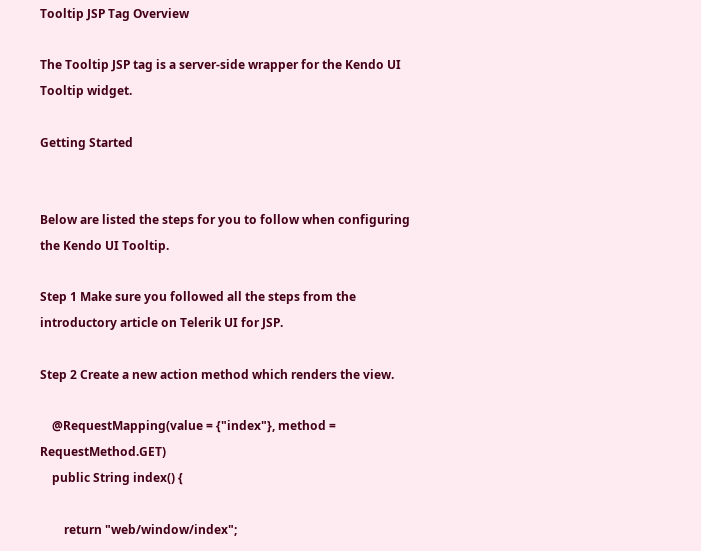Tooltip JSP Tag Overview

The Tooltip JSP tag is a server-side wrapper for the Kendo UI Tooltip widget.

Getting Started


Below are listed the steps for you to follow when configuring the Kendo UI Tooltip.

Step 1 Make sure you followed all the steps from the introductory article on Telerik UI for JSP.

Step 2 Create a new action method which renders the view.

    @RequestMapping(value = {"index"}, method = RequestMethod.GET)
    public String index() {

        return "web/window/index";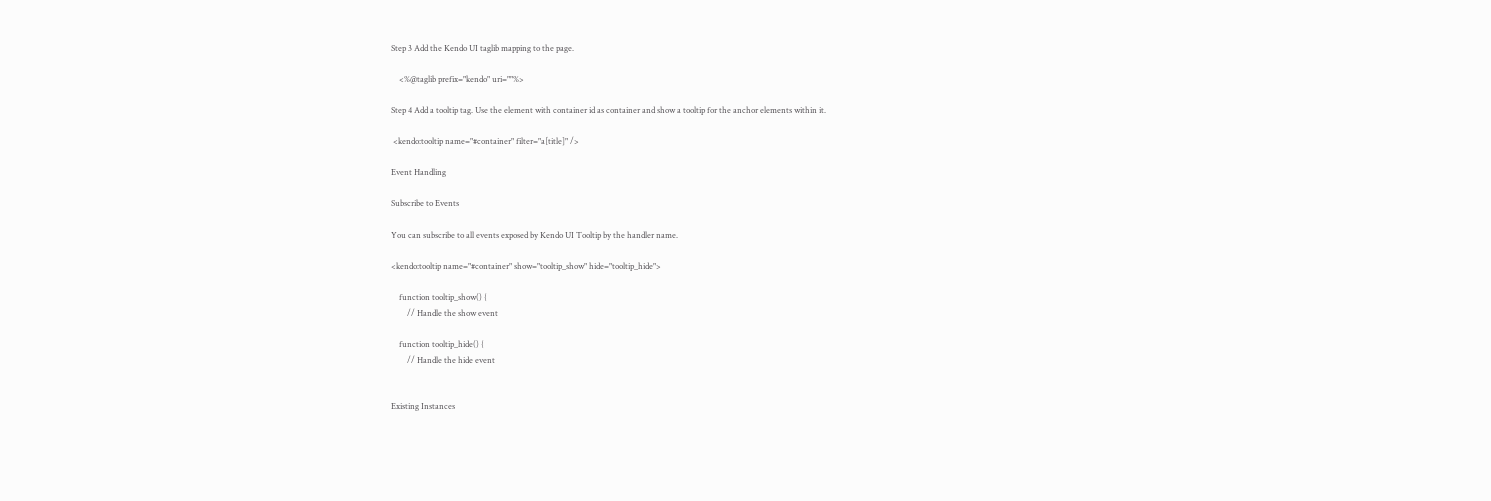Step 3 Add the Kendo UI taglib mapping to the page.

    <%@taglib prefix="kendo" uri=""%>

Step 4 Add a tooltip tag. Use the element with container id as container and show a tooltip for the anchor elements within it.

 <kendo:tooltip name="#container" filter="a[title]" />

Event Handling

Subscribe to Events

You can subscribe to all events exposed by Kendo UI Tooltip by the handler name.

<kendo:tooltip name="#container" show="tooltip_show" hide="tooltip_hide">

    function tooltip_show() {
        // Handle the show event

    function tooltip_hide() {
        // Handle the hide event


Existing Instances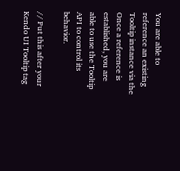You are able to reference an existing Tooltip instance via the Once a reference is established, you are able to use the Tooltip API to control its behavior.

// Put this after your Kendo UI Tooltip tag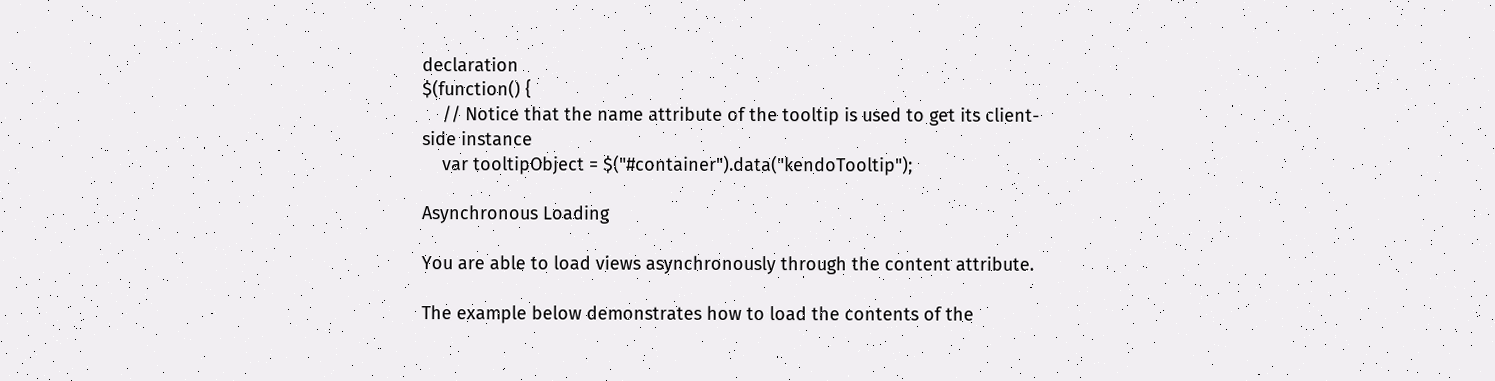declaration
$(function() {
    // Notice that the name attribute of the tooltip is used to get its client-side instance
    var tooltipObject = $("#container").data("kendoTooltip");

Asynchronous Loading

You are able to load views asynchronously through the content attribute.

The example below demonstrates how to load the contents of the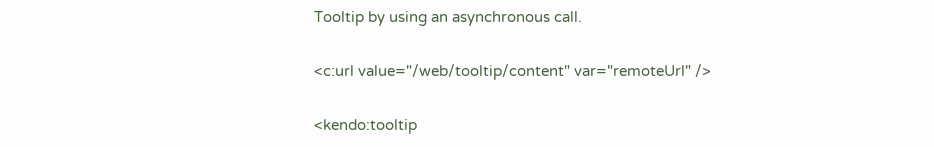Tooltip by using an asynchronous call.

<c:url value="/web/tooltip/content" var="remoteUrl" />

<kendo:tooltip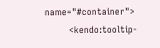name="#container">
        <kendo:tooltip-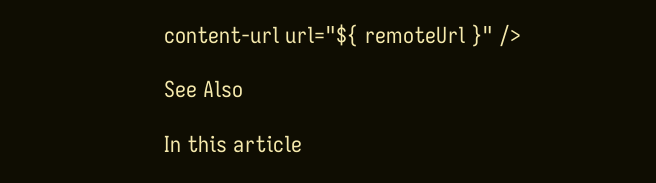content-url url="${ remoteUrl }" />

See Also

In this article